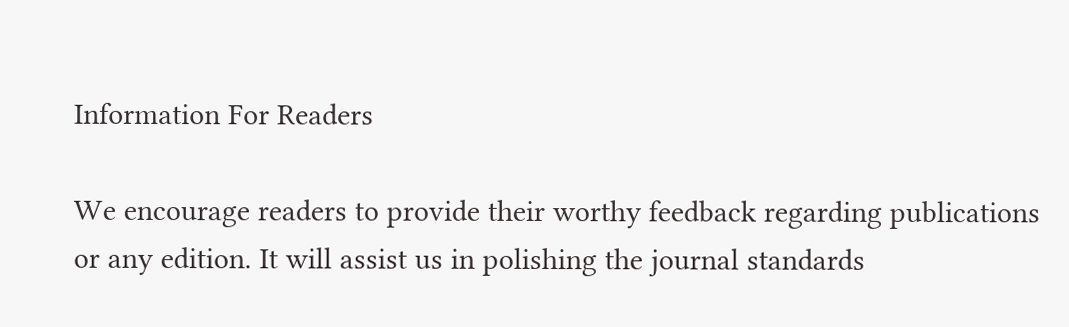Information For Readers

We encourage readers to provide their worthy feedback regarding publications or any edition. It will assist us in polishing the journal standards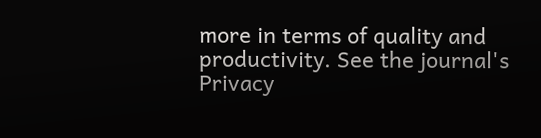more in terms of quality and productivity. See the journal's Privacy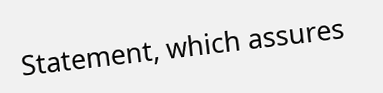Statement, which assures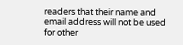readers that their name and email address will not be used for other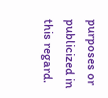purposes or publicized in this regard.